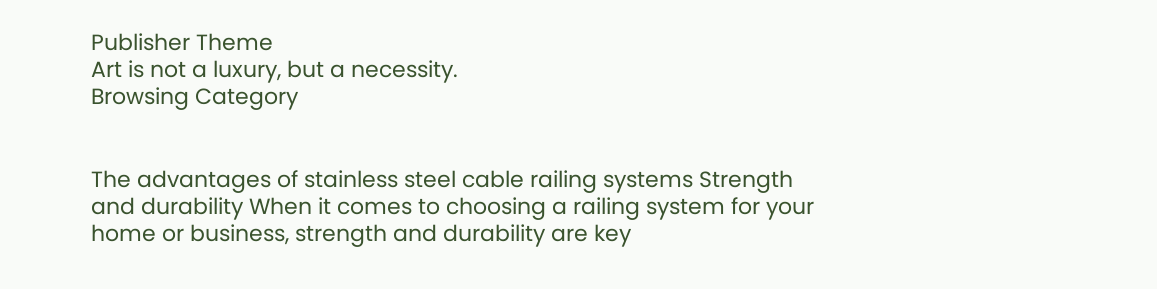Publisher Theme
Art is not a luxury, but a necessity.
Browsing Category


The advantages of stainless steel cable railing systems Strength and durability When it comes to choosing a railing system for your home or business, strength and durability are key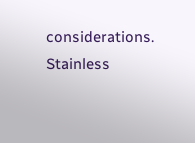considerations. Stainless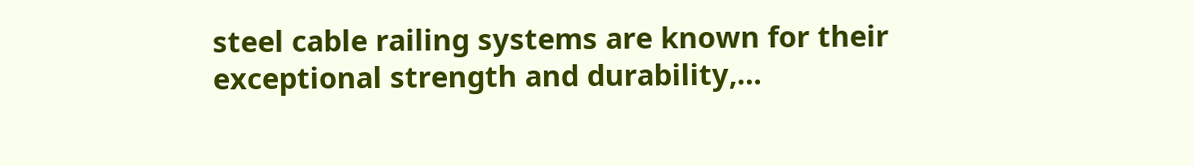steel cable railing systems are known for their exceptional strength and durability,…